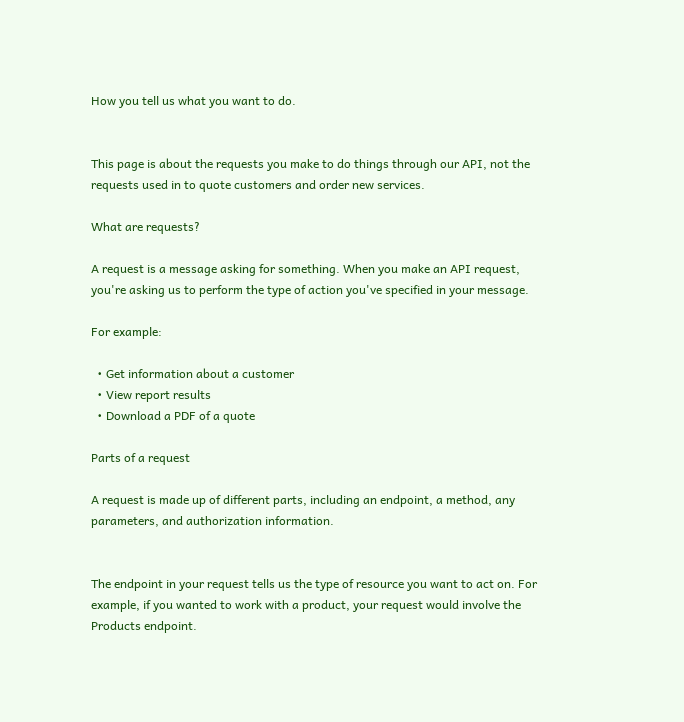How you tell us what you want to do.


This page is about the requests you make to do things through our API, not the requests used in to quote customers and order new services.

What are requests?

A request is a message asking for something. When you make an API request, you're asking us to perform the type of action you've specified in your message.

For example:

  • Get information about a customer
  • View report results
  • Download a PDF of a quote

Parts of a request

A request is made up of different parts, including an endpoint, a method, any parameters, and authorization information.


The endpoint in your request tells us the type of resource you want to act on. For example, if you wanted to work with a product, your request would involve the Products endpoint.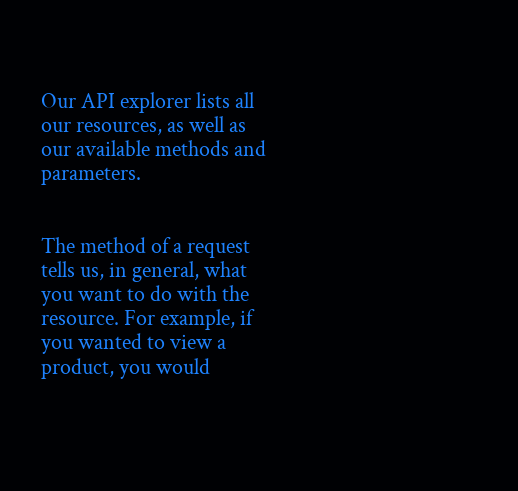Our API explorer lists all our resources, as well as our available methods and parameters.


The method of a request tells us, in general, what you want to do with the resource. For example, if you wanted to view a product, you would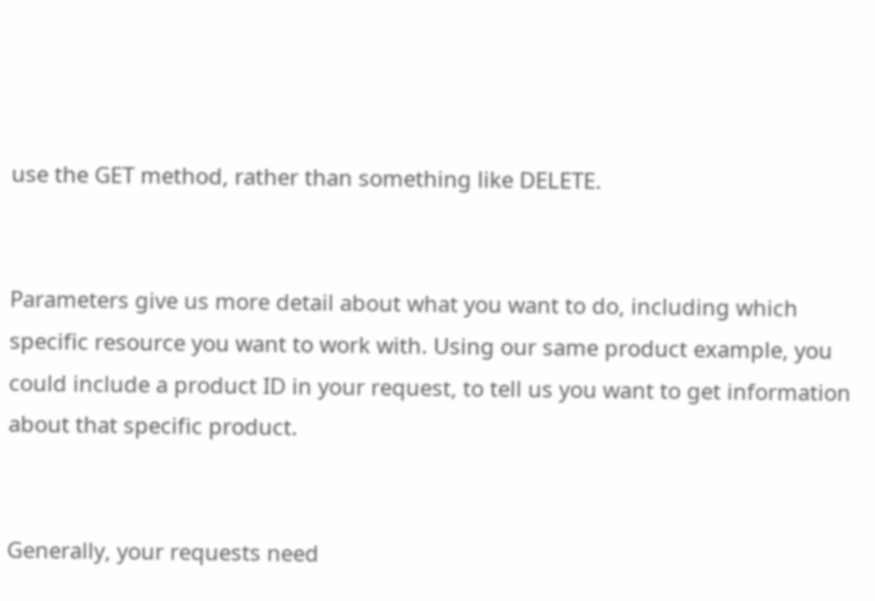use the GET method, rather than something like DELETE.


Parameters give us more detail about what you want to do, including which specific resource you want to work with. Using our same product example, you could include a product ID in your request, to tell us you want to get information about that specific product.


Generally, your requests need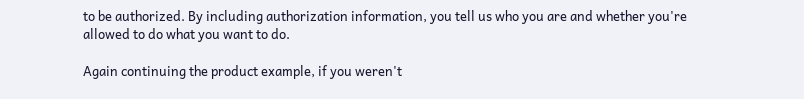to be authorized. By including authorization information, you tell us who you are and whether you're allowed to do what you want to do.

Again continuing the product example, if you weren't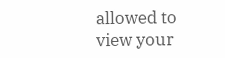allowed to view your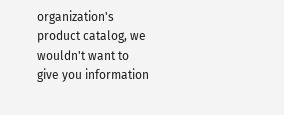organization's product catalog, we wouldn't want to give you information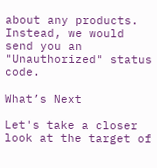about any products. Instead, we would send you an "Unauthorized" status code.

What’s Next

Let's take a closer look at the target of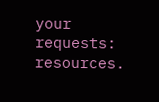your requests: resources.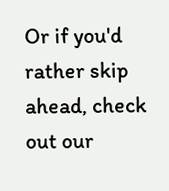Or if you'd rather skip ahead, check out our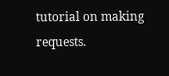tutorial on making requests.